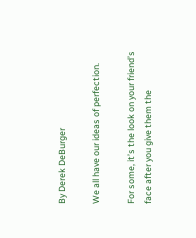By Derek DeBurger

We all have our ideas of perfection.

For some, it’s the look on your friend’s face after you give them the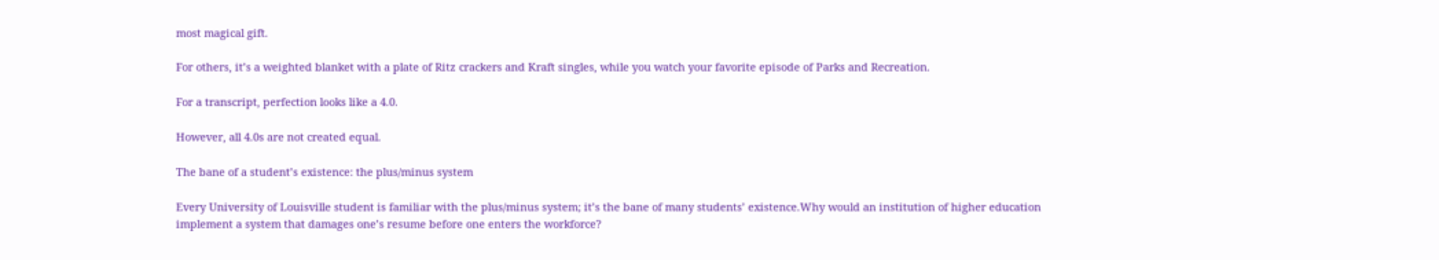most magical gift.

For others, it’s a weighted blanket with a plate of Ritz crackers and Kraft singles, while you watch your favorite episode of Parks and Recreation.

For a transcript, perfection looks like a 4.0.

However, all 4.0s are not created equal.

The bane of a student’s existence: the plus/minus system

Every University of Louisville student is familiar with the plus/minus system; it’s the bane of many students’ existence.Why would an institution of higher education implement a system that damages one’s resume before one enters the workforce?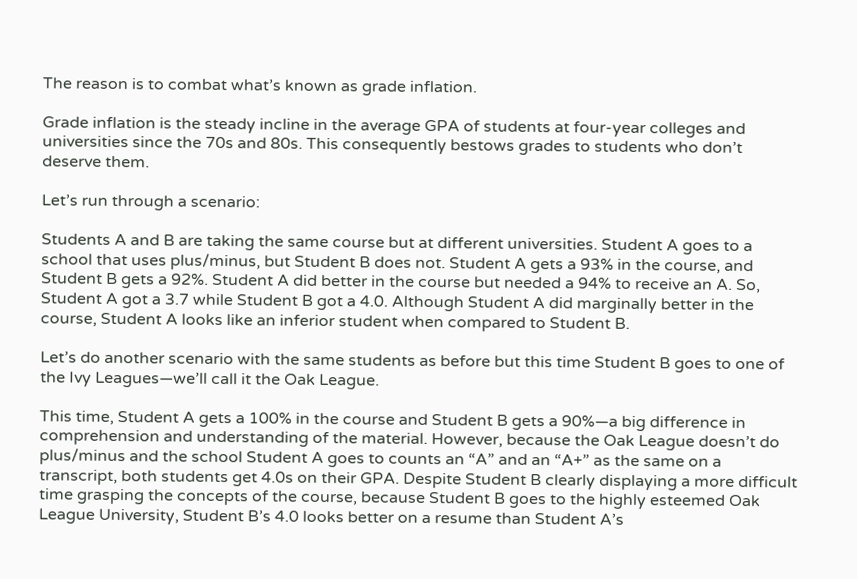The reason is to combat what’s known as grade inflation.

Grade inflation is the steady incline in the average GPA of students at four-year colleges and universities since the 70s and 80s. This consequently bestows grades to students who don’t deserve them.

Let’s run through a scenario:

Students A and B are taking the same course but at different universities. Student A goes to a school that uses plus/minus, but Student B does not. Student A gets a 93% in the course, and Student B gets a 92%. Student A did better in the course but needed a 94% to receive an A. So, Student A got a 3.7 while Student B got a 4.0. Although Student A did marginally better in the course, Student A looks like an inferior student when compared to Student B.

Let’s do another scenario with the same students as before but this time Student B goes to one of the Ivy Leagues—we’ll call it the Oak League.

This time, Student A gets a 100% in the course and Student B gets a 90%—a big difference in comprehension and understanding of the material. However, because the Oak League doesn’t do plus/minus and the school Student A goes to counts an “A” and an “A+” as the same on a transcript, both students get 4.0s on their GPA. Despite Student B clearly displaying a more difficult time grasping the concepts of the course, because Student B goes to the highly esteemed Oak League University, Student B’s 4.0 looks better on a resume than Student A’s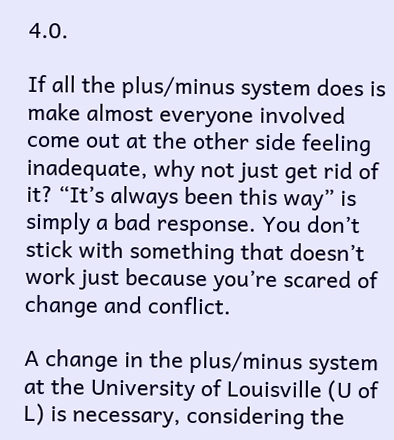4.0.

If all the plus/minus system does is make almost everyone involved come out at the other side feeling inadequate, why not just get rid of it? “It’s always been this way” is simply a bad response. You don’t stick with something that doesn’t work just because you’re scared of change and conflict.

A change in the plus/minus system at the University of Louisville (U of L) is necessary, considering the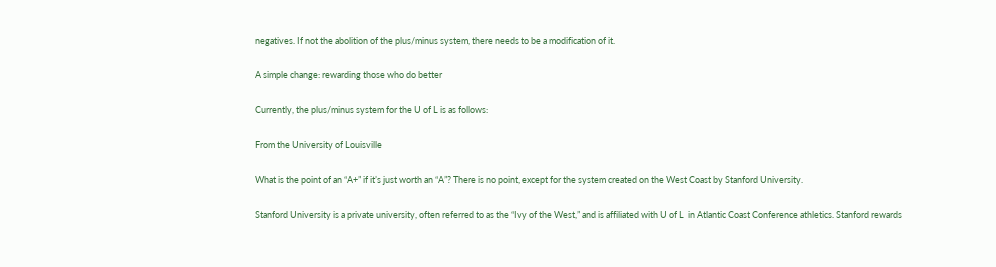negatives. If not the abolition of the plus/minus system, there needs to be a modification of it.

A simple change: rewarding those who do better

Currently, the plus/minus system for the U of L is as follows:

From the University of Louisville

What is the point of an “A+” if it’s just worth an “A”? There is no point, except for the system created on the West Coast by Stanford University.

Stanford University is a private university, often referred to as the “Ivy of the West,” and is affiliated with U of L  in Atlantic Coast Conference athletics. Stanford rewards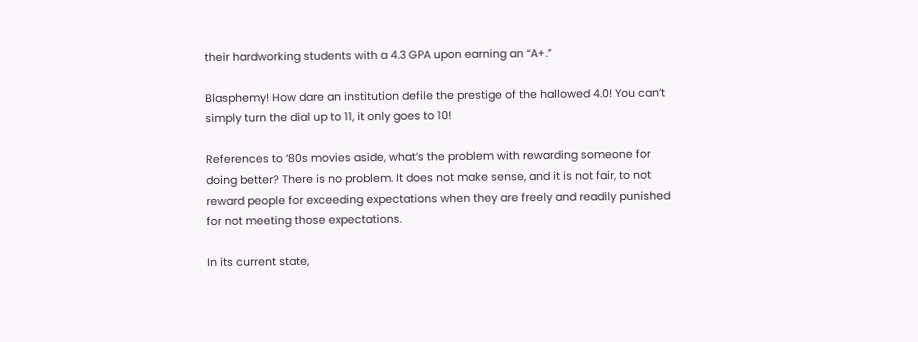their hardworking students with a 4.3 GPA upon earning an “A+.”

Blasphemy! How dare an institution defile the prestige of the hallowed 4.0! You can’t simply turn the dial up to 11, it only goes to 10!

References to ‘80s movies aside, what’s the problem with rewarding someone for doing better? There is no problem. It does not make sense, and it is not fair, to not reward people for exceeding expectations when they are freely and readily punished for not meeting those expectations.

In its current state,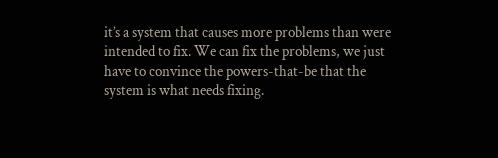it’s a system that causes more problems than were intended to fix. We can fix the problems, we just have to convince the powers-that-be that the system is what needs fixing.